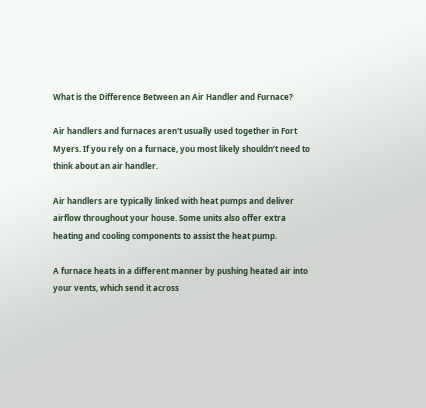What is the Difference Between an Air Handler and Furnace?

Air handlers and furnaces aren't usually used together in Fort Myers. If you rely on a furnace, you most likely shouldn’t need to think about an air handler.

Air handlers are typically linked with heat pumps and deliver airflow throughout your house. Some units also offer extra heating and cooling components to assist the heat pump.

A furnace heats in a different manner by pushing heated air into your vents, which send it across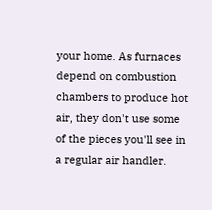your home. As furnaces depend on combustion chambers to produce hot air, they don't use some of the pieces you'll see in a regular air handler.